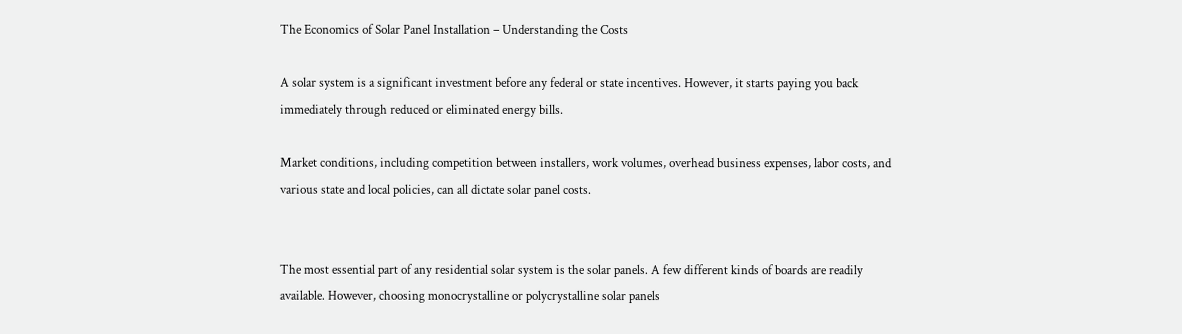The Economics of Solar Panel Installation – Understanding the Costs

A solar system is a significant investment before any federal or state incentives. However, it starts paying you back immediately through reduced or eliminated energy bills.

Market conditions, including competition between installers, work volumes, overhead business expenses, labor costs, and various state and local policies, can all dictate solar panel costs.


The most essential part of any residential solar system is the solar panels. A few different kinds of boards are readily available. However, choosing monocrystalline or polycrystalline solar panels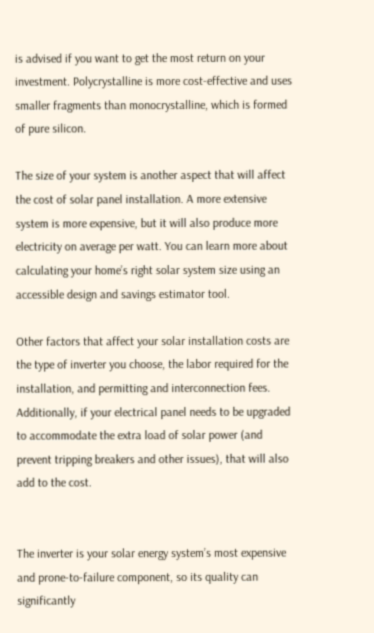is advised if you want to get the most return on your investment. Polycrystalline is more cost-effective and uses smaller fragments than monocrystalline, which is formed of pure silicon.

The size of your system is another aspect that will affect the cost of solar panel installation. A more extensive system is more expensive, but it will also produce more electricity on average per watt. You can learn more about calculating your home’s right solar system size using an accessible design and savings estimator tool.

Other factors that affect your solar installation costs are the type of inverter you choose, the labor required for the installation, and permitting and interconnection fees. Additionally, if your electrical panel needs to be upgraded to accommodate the extra load of solar power (and prevent tripping breakers and other issues), that will also add to the cost.


The inverter is your solar energy system’s most expensive and prone-to-failure component, so its quality can significantly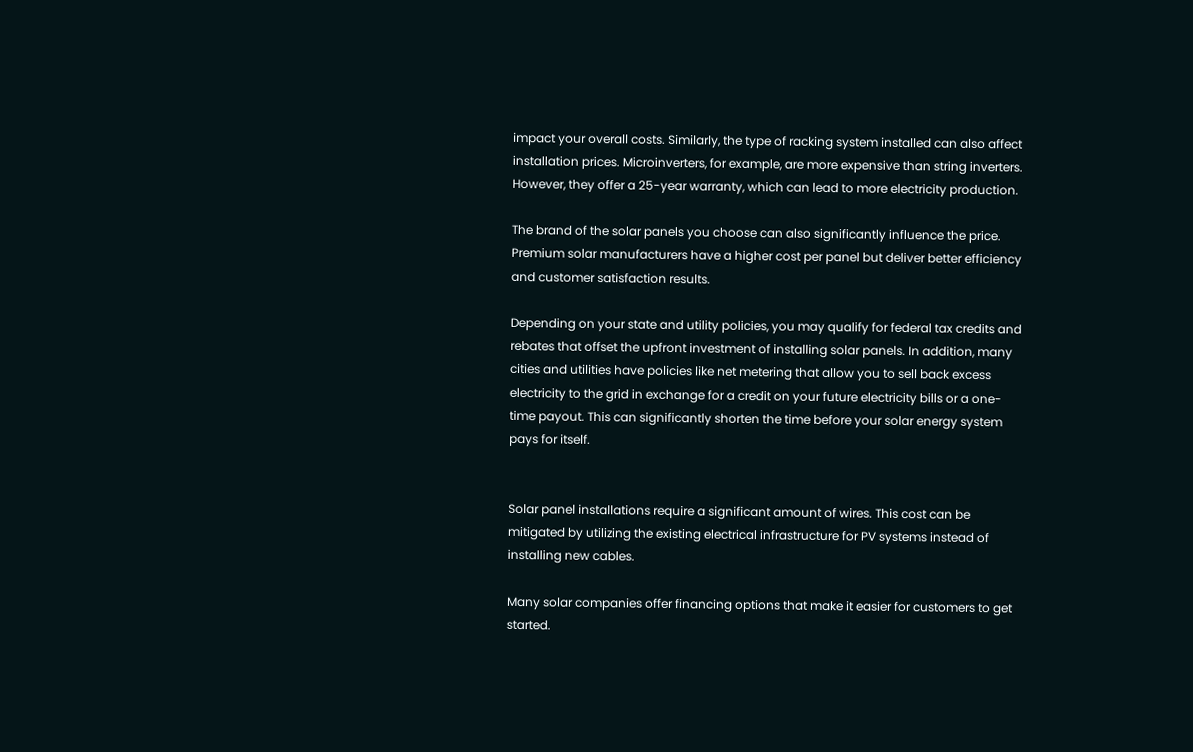impact your overall costs. Similarly, the type of racking system installed can also affect installation prices. Microinverters, for example, are more expensive than string inverters. However, they offer a 25-year warranty, which can lead to more electricity production.

The brand of the solar panels you choose can also significantly influence the price. Premium solar manufacturers have a higher cost per panel but deliver better efficiency and customer satisfaction results.

Depending on your state and utility policies, you may qualify for federal tax credits and rebates that offset the upfront investment of installing solar panels. In addition, many cities and utilities have policies like net metering that allow you to sell back excess electricity to the grid in exchange for a credit on your future electricity bills or a one-time payout. This can significantly shorten the time before your solar energy system pays for itself.


Solar panel installations require a significant amount of wires. This cost can be mitigated by utilizing the existing electrical infrastructure for PV systems instead of installing new cables.

Many solar companies offer financing options that make it easier for customers to get started.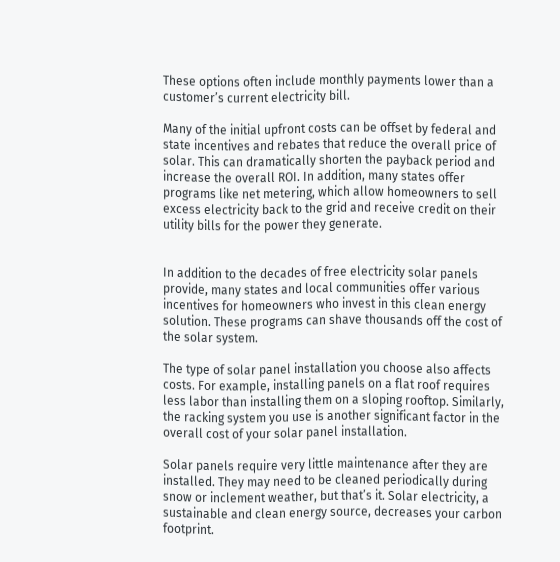These options often include monthly payments lower than a customer’s current electricity bill.

Many of the initial upfront costs can be offset by federal and state incentives and rebates that reduce the overall price of solar. This can dramatically shorten the payback period and increase the overall ROI. In addition, many states offer programs like net metering, which allow homeowners to sell excess electricity back to the grid and receive credit on their utility bills for the power they generate.


In addition to the decades of free electricity solar panels provide, many states and local communities offer various incentives for homeowners who invest in this clean energy solution. These programs can shave thousands off the cost of the solar system.

The type of solar panel installation you choose also affects costs. For example, installing panels on a flat roof requires less labor than installing them on a sloping rooftop. Similarly, the racking system you use is another significant factor in the overall cost of your solar panel installation.

Solar panels require very little maintenance after they are installed. They may need to be cleaned periodically during snow or inclement weather, but that’s it. Solar electricity, a sustainable and clean energy source, decreases your carbon footprint.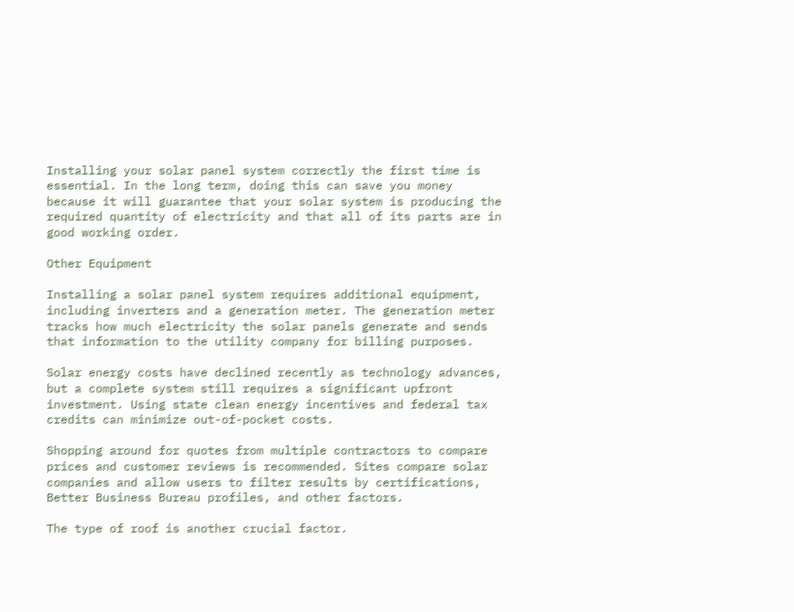Installing your solar panel system correctly the first time is essential. In the long term, doing this can save you money because it will guarantee that your solar system is producing the required quantity of electricity and that all of its parts are in good working order.

Other Equipment

Installing a solar panel system requires additional equipment, including inverters and a generation meter. The generation meter tracks how much electricity the solar panels generate and sends that information to the utility company for billing purposes.

Solar energy costs have declined recently as technology advances, but a complete system still requires a significant upfront investment. Using state clean energy incentives and federal tax credits can minimize out-of-pocket costs.

Shopping around for quotes from multiple contractors to compare prices and customer reviews is recommended. Sites compare solar companies and allow users to filter results by certifications, Better Business Bureau profiles, and other factors.

The type of roof is another crucial factor.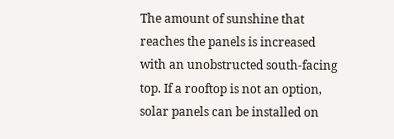The amount of sunshine that reaches the panels is increased with an unobstructed south-facing top. If a rooftop is not an option, solar panels can be installed on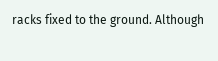racks fixed to the ground. Although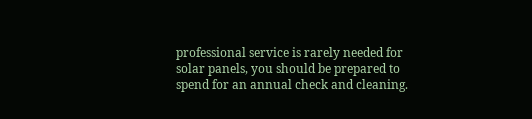professional service is rarely needed for solar panels, you should be prepared to spend for an annual check and cleaning.